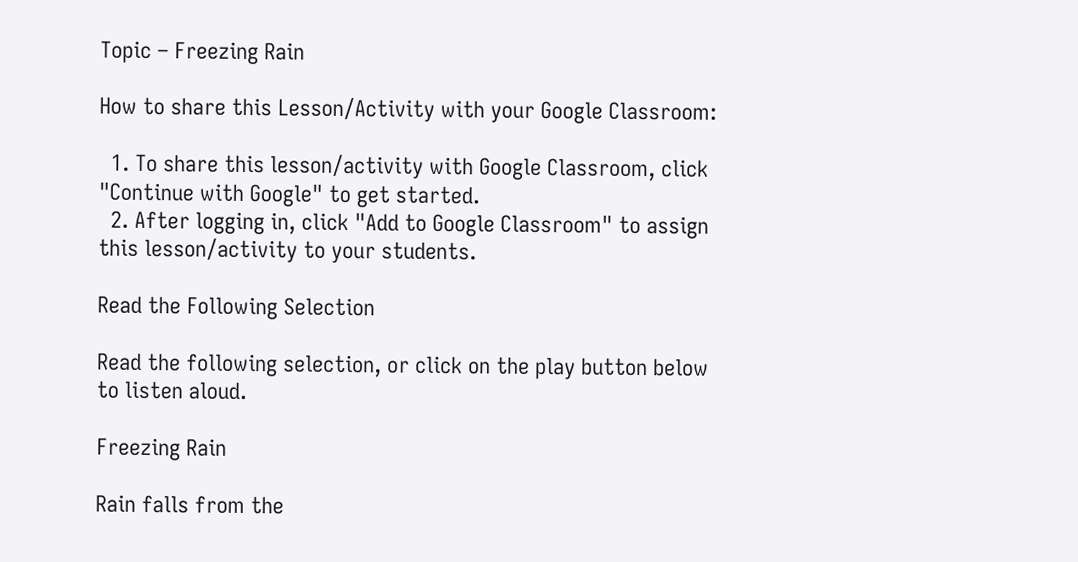Topic – Freezing Rain

How to share this Lesson/Activity with your Google Classroom:

  1. To share this lesson/activity with Google Classroom, click "Continue with Google" to get started.
  2. After logging in, click "Add to Google Classroom" to assign this lesson/activity to your students.

Read the Following Selection

Read the following selection, or click on the play button below to listen aloud.

Freezing Rain

Rain falls from the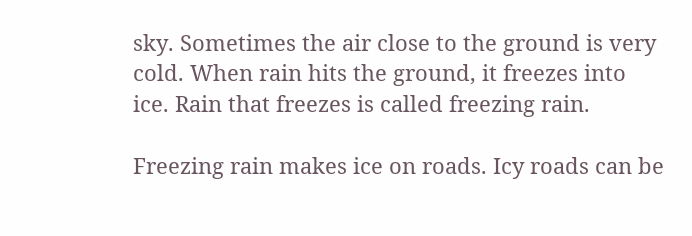sky. Sometimes the air close to the ground is very cold. When rain hits the ground, it freezes into ice. Rain that freezes is called freezing rain.

Freezing rain makes ice on roads. Icy roads can be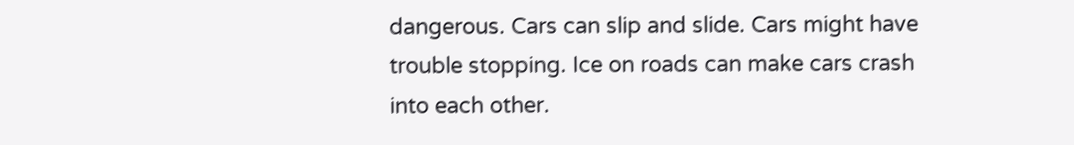dangerous. Cars can slip and slide. Cars might have trouble stopping. Ice on roads can make cars crash into each other.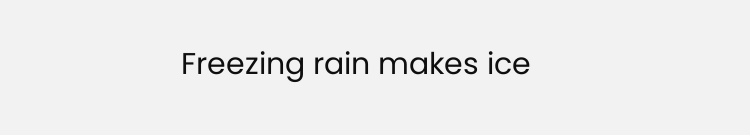Freezing rain makes ice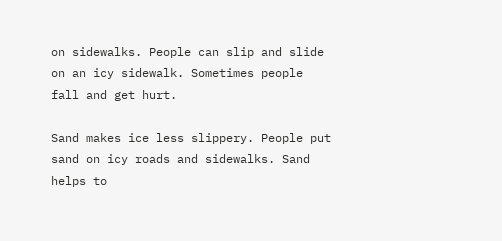on sidewalks. People can slip and slide on an icy sidewalk. Sometimes people fall and get hurt.

Sand makes ice less slippery. People put sand on icy roads and sidewalks. Sand helps to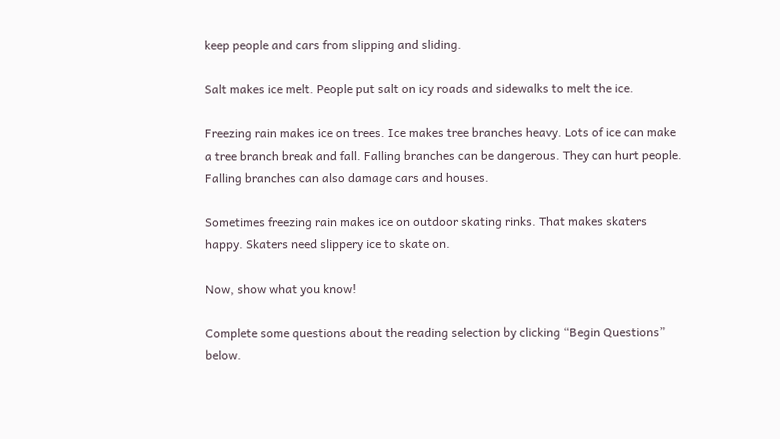keep people and cars from slipping and sliding.

Salt makes ice melt. People put salt on icy roads and sidewalks to melt the ice.

Freezing rain makes ice on trees. Ice makes tree branches heavy. Lots of ice can make a tree branch break and fall. Falling branches can be dangerous. They can hurt people. Falling branches can also damage cars and houses.

Sometimes freezing rain makes ice on outdoor skating rinks. That makes skaters happy. Skaters need slippery ice to skate on.

Now, show what you know!

Complete some questions about the reading selection by clicking “Begin Questions” below.